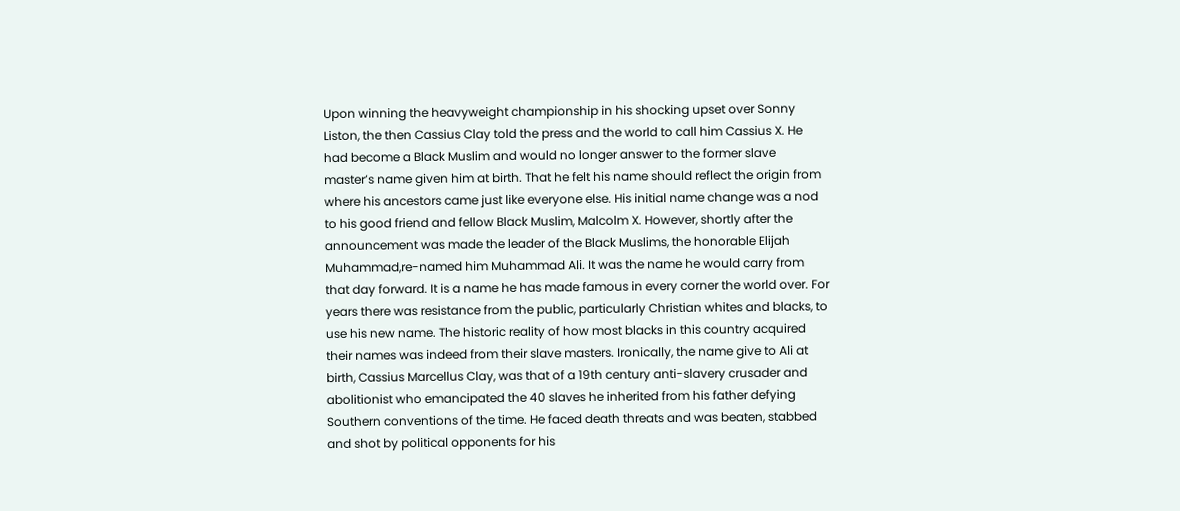Upon winning the heavyweight championship in his shocking upset over Sonny Liston, the then Cassius Clay told the press and the world to call him Cassius X. He had become a Black Muslim and would no longer answer to the former slave master’s name given him at birth. That he felt his name should reflect the origin from where his ancestors came just like everyone else. His initial name change was a nod to his good friend and fellow Black Muslim, Malcolm X. However, shortly after the announcement was made the leader of the Black Muslims, the honorable Elijah Muhammad,re-named him Muhammad Ali. It was the name he would carry from that day forward. It is a name he has made famous in every corner the world over. For years there was resistance from the public, particularly Christian whites and blacks, to use his new name. The historic reality of how most blacks in this country acquired their names was indeed from their slave masters. Ironically, the name give to Ali at birth, Cassius Marcellus Clay, was that of a 19th century anti-slavery crusader and abolitionist who emancipated the 40 slaves he inherited from his father defying Southern conventions of the time. He faced death threats and was beaten, stabbed and shot by political opponents for his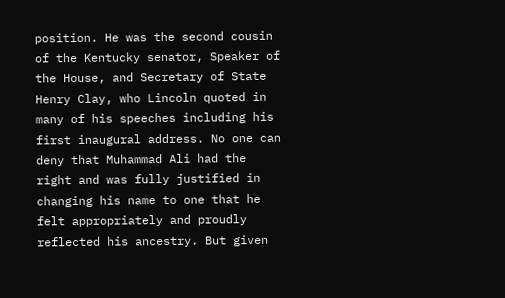position. He was the second cousin of the Kentucky senator, Speaker of the House, and Secretary of State Henry Clay, who Lincoln quoted in many of his speeches including his first inaugural address. No one can deny that Muhammad Ali had the right and was fully justified in changing his name to one that he felt appropriately and proudly reflected his ancestry. But given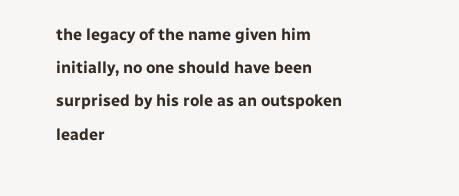the legacy of the name given him initially, no one should have been surprised by his role as an outspoken leader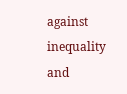against inequality and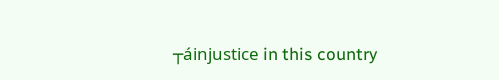┬áinjustice in this country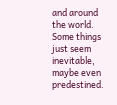and around the world. Some things just seem inevitable, maybe even predestined.